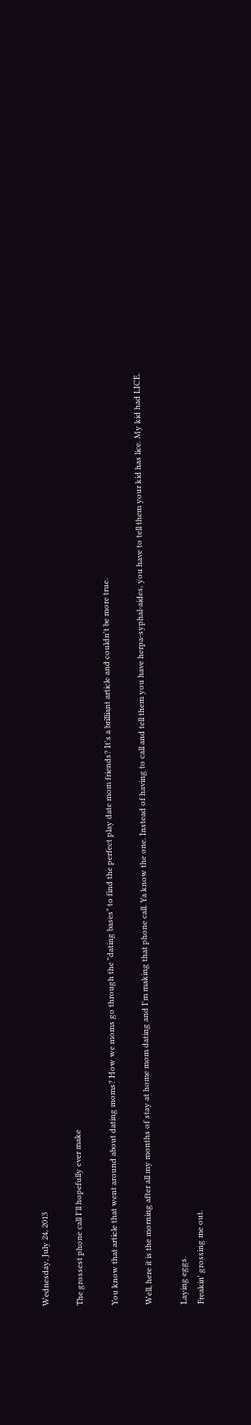Wednesday, July 24, 2013

The grossest phone call I'll hopefully ever make

You know that article that went around about dating moms? How we moms go through the "dating bases" to find the perfect play date mom friends? It's a brilliant article and couldn't be more true.

Well, here it is the morning after all my months of stay at home mom dating and I'm making that phone call. Ya know the one. Instead of having to call and tell them you have herpa-syphal-aides, you have to tell them your kid has lice. My kid had LICE.

Laying eggs.
Freakin' grossing me out.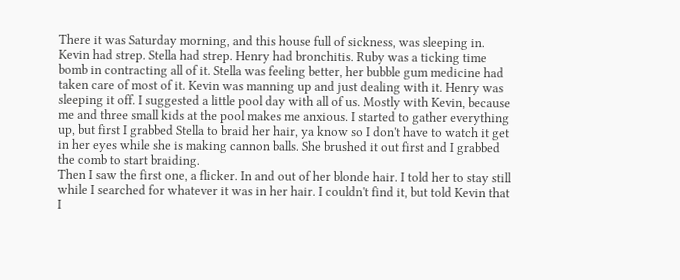There it was Saturday morning, and this house full of sickness, was sleeping in. Kevin had strep. Stella had strep. Henry had bronchitis. Ruby was a ticking time bomb in contracting all of it. Stella was feeling better, her bubble gum medicine had taken care of most of it. Kevin was manning up and just dealing with it. Henry was sleeping it off. I suggested a little pool day with all of us. Mostly with Kevin, because me and three small kids at the pool makes me anxious. I started to gather everything up, but first I grabbed Stella to braid her hair, ya know so I don't have to watch it get in her eyes while she is making cannon balls. She brushed it out first and I grabbed the comb to start braiding.
Then I saw the first one, a flicker. In and out of her blonde hair. I told her to stay still while I searched for whatever it was in her hair. I couldn't find it, but told Kevin that I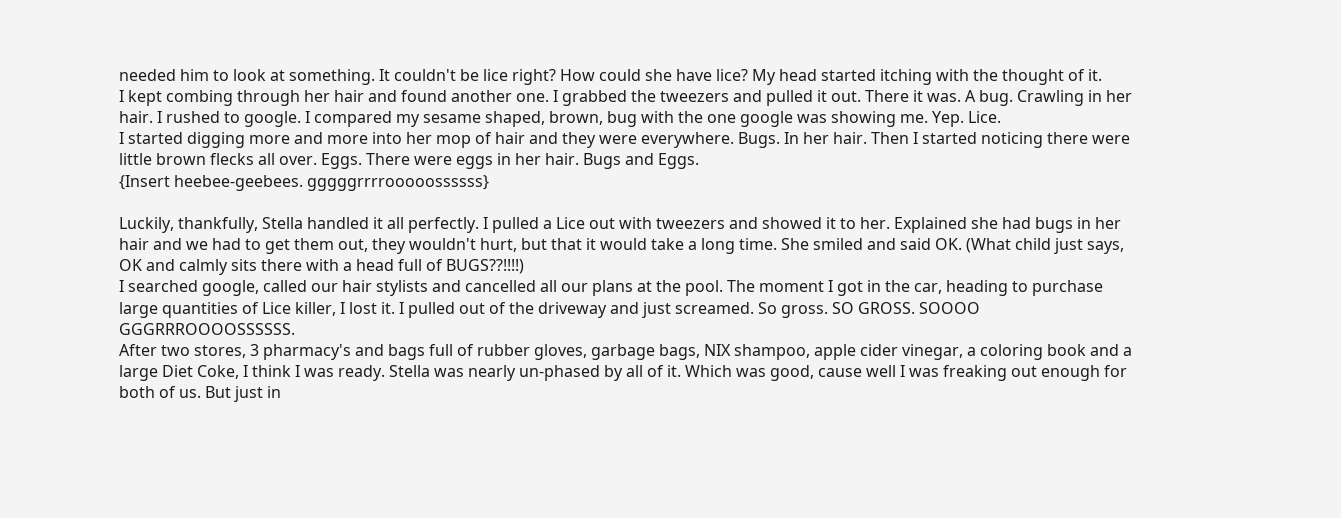needed him to look at something. It couldn't be lice right? How could she have lice? My head started itching with the thought of it.
I kept combing through her hair and found another one. I grabbed the tweezers and pulled it out. There it was. A bug. Crawling in her hair. I rushed to google. I compared my sesame shaped, brown, bug with the one google was showing me. Yep. Lice.
I started digging more and more into her mop of hair and they were everywhere. Bugs. In her hair. Then I started noticing there were little brown flecks all over. Eggs. There were eggs in her hair. Bugs and Eggs.
{Insert heebee-geebees. gggggrrrrooooossssss}

Luckily, thankfully, Stella handled it all perfectly. I pulled a Lice out with tweezers and showed it to her. Explained she had bugs in her hair and we had to get them out, they wouldn't hurt, but that it would take a long time. She smiled and said OK. (What child just says, OK and calmly sits there with a head full of BUGS??!!!!)
I searched google, called our hair stylists and cancelled all our plans at the pool. The moment I got in the car, heading to purchase large quantities of Lice killer, I lost it. I pulled out of the driveway and just screamed. So gross. SO GROSS. SOOOO GGGRRROOOOSSSSSS.
After two stores, 3 pharmacy's and bags full of rubber gloves, garbage bags, NIX shampoo, apple cider vinegar, a coloring book and a large Diet Coke, I think I was ready. Stella was nearly un-phased by all of it. Which was good, cause well I was freaking out enough for both of us. But just in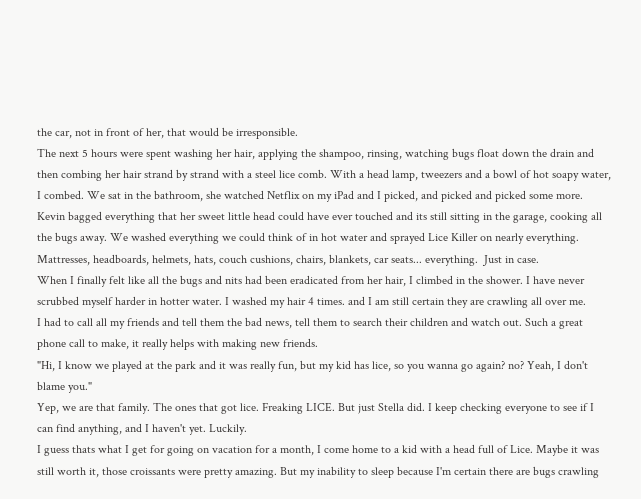the car, not in front of her, that would be irresponsible.
The next 5 hours were spent washing her hair, applying the shampoo, rinsing, watching bugs float down the drain and then combing her hair strand by strand with a steel lice comb. With a head lamp, tweezers and a bowl of hot soapy water, I combed. We sat in the bathroom, she watched Netflix on my iPad and I picked, and picked and picked some more. Kevin bagged everything that her sweet little head could have ever touched and its still sitting in the garage, cooking all the bugs away. We washed everything we could think of in hot water and sprayed Lice Killer on nearly everything. Mattresses, headboards, helmets, hats, couch cushions, chairs, blankets, car seats... everything.  Just in case.
When I finally felt like all the bugs and nits had been eradicated from her hair, I climbed in the shower. I have never scrubbed myself harder in hotter water. I washed my hair 4 times. and I am still certain they are crawling all over me.
I had to call all my friends and tell them the bad news, tell them to search their children and watch out. Such a great phone call to make, it really helps with making new friends.
"Hi, I know we played at the park and it was really fun, but my kid has lice, so you wanna go again? no? Yeah, I don't blame you."
Yep, we are that family. The ones that got lice. Freaking LICE. But just Stella did. I keep checking everyone to see if I can find anything, and I haven't yet. Luckily.
I guess thats what I get for going on vacation for a month, I come home to a kid with a head full of Lice. Maybe it was still worth it, those croissants were pretty amazing. But my inability to sleep because I'm certain there are bugs crawling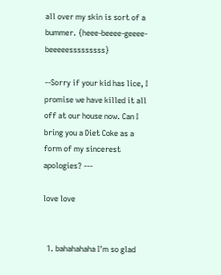all over my skin is sort of a bummer. {heee-beeee-geeee-beeeeesssssssss}

--Sorry if your kid has lice, I promise we have killed it all off at our house now. Can I bring you a Diet Coke as a form of my sincerest apologies? ---

love love


  1. bahahahaha I'm so glad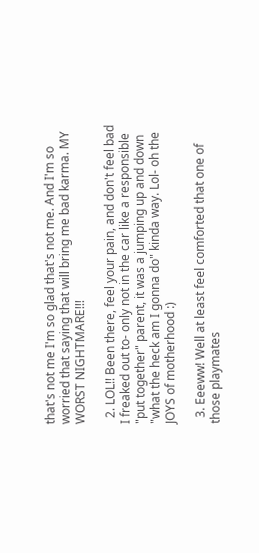that's not me I'm so glad that's not me. And I'm so worried that saying that will bring me bad karma. MY WORST NIGHTMARE!!!

  2. LOL!! Been there, feel your pain, and don't feel bad I freaked out to- only not in the car like a responsible "put together" parent, it was a jumping up and down "what the heck am I gonna do" kinda way. Lol- oh the JOYS of motherhood :)

  3. Eeeww! Well at least feel comforted that one of those playmates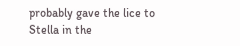probably gave the lice to Stella in the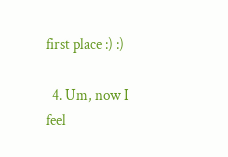first place :) :)

  4. Um, now I feel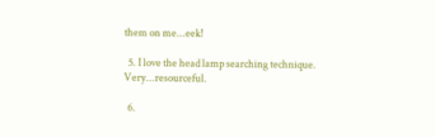them on me...eek!

  5. I love the head lamp searching technique. Very...resourceful.

  6.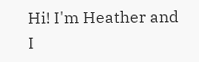Hi! I'm Heather and I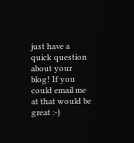just have a quick question about your blog! If you could email me at that would be great :-)